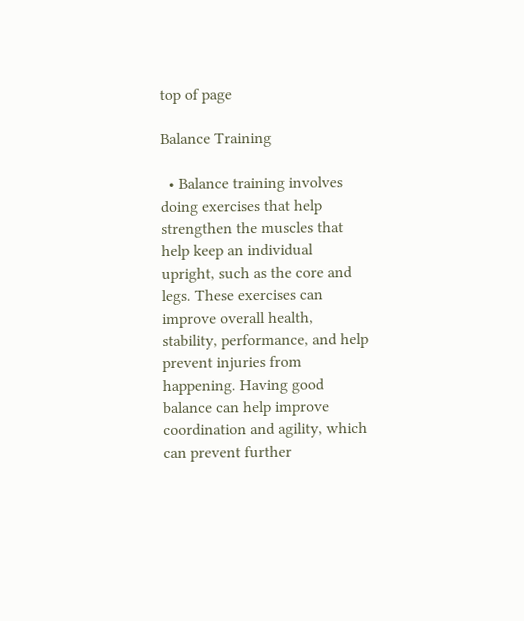top of page

Balance Training

  • Balance training involves doing exercises that help strengthen the muscles that help keep an individual upright, such as the core and legs. These exercises can improve overall health, stability, performance, and help prevent injuries from happening. Having good balance can help improve coordination and agility, which can prevent further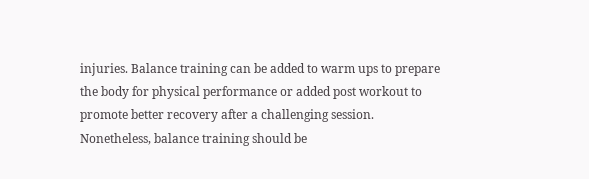injuries. Balance training can be added to warm ups to prepare the body for physical performance or added post workout to promote better recovery after a challenging session. Nonetheless, balance training should be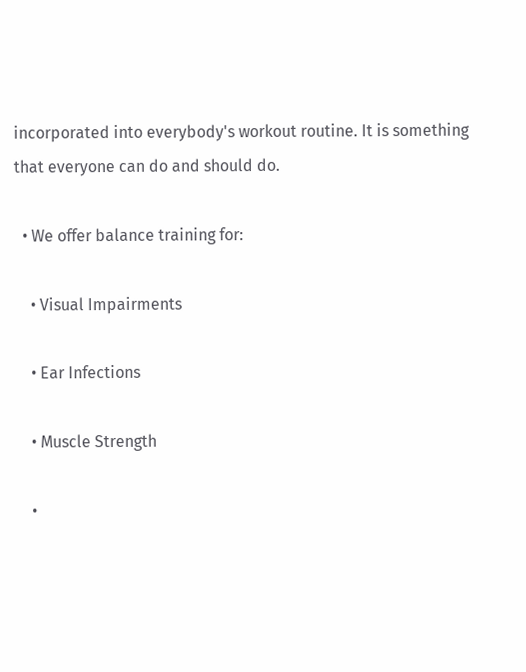incorporated into everybody's workout routine. It is something that everyone can do and should do.

  • We offer balance training for:

    • Visual Impairments

    • Ear Infections

    • Muscle Strength

    •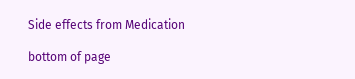Side effects from Medication

bottom of page